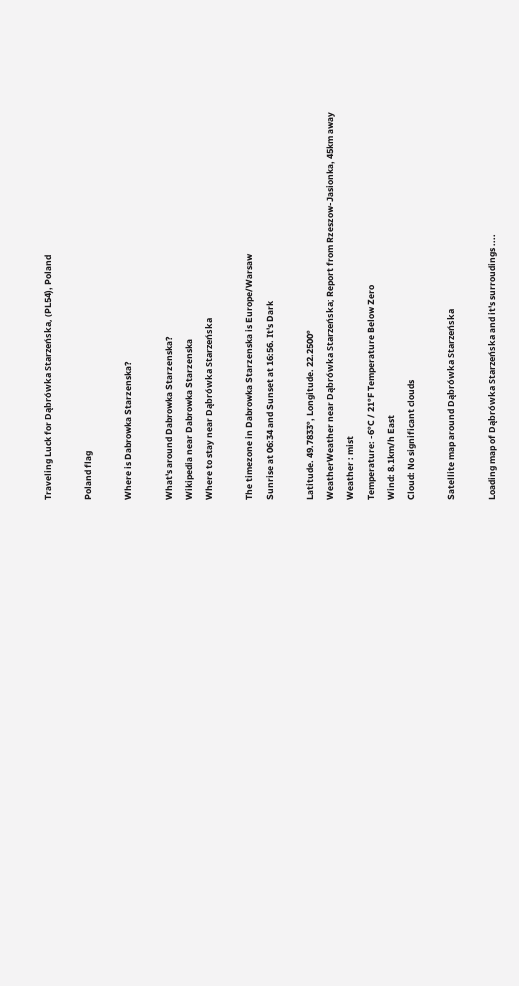Traveling Luck for Dąbrówka Starzeńska, (PL54), Poland

Poland flag

Where is Dabrowka Starzenska?

What's around Dabrowka Starzenska?
Wikipedia near Dabrowka Starzenska
Where to stay near Dąbrówka Starzeńska

The timezone in Dabrowka Starzenska is Europe/Warsaw
Sunrise at 06:34 and Sunset at 16:56. It's Dark

Latitude. 49.7833°, Longitude. 22.2500°
WeatherWeather near Dąbrówka Starzeńska; Report from Rzeszow-Jasionka, 45km away
Weather : mist
Temperature: -6°C / 21°F Temperature Below Zero
Wind: 8.1km/h East
Cloud: No significant clouds

Satellite map around Dąbrówka Starzeńska

Loading map of Dąbrówka Starzeńska and it's surroudings ....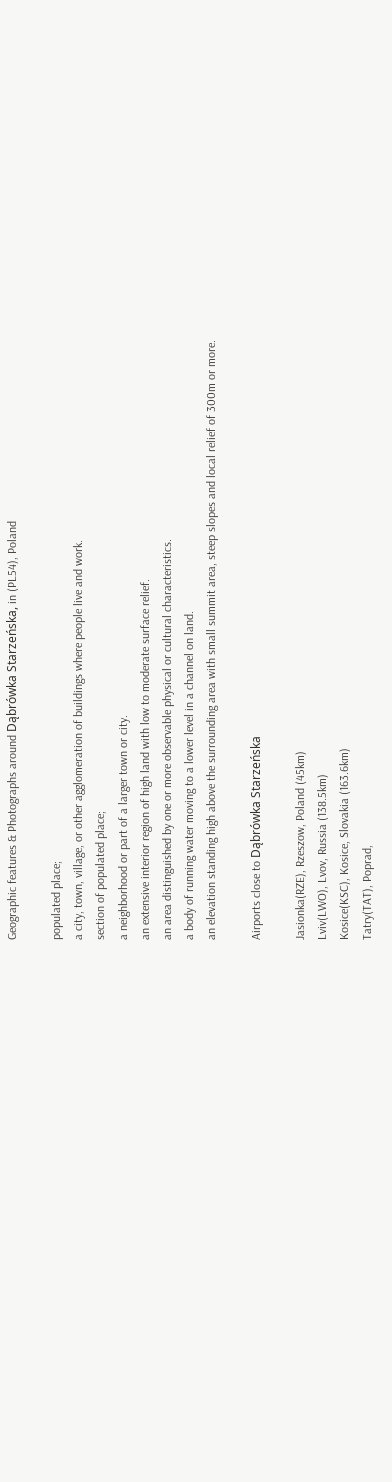Geographic features & Photographs around Dąbrówka Starzeńska, in (PL54), Poland

populated place;
a city, town, village, or other agglomeration of buildings where people live and work.
section of populated place;
a neighborhood or part of a larger town or city.
an extensive interior region of high land with low to moderate surface relief.
an area distinguished by one or more observable physical or cultural characteristics.
a body of running water moving to a lower level in a channel on land.
an elevation standing high above the surrounding area with small summit area, steep slopes and local relief of 300m or more.

Airports close to Dąbrówka Starzeńska

Jasionka(RZE), Rzeszow, Poland (45km)
Lviv(LWO), Lvov, Russia (138.5km)
Kosice(KSC), Kosice, Slovakia (163.6km)
Tatry(TAT), Poprad,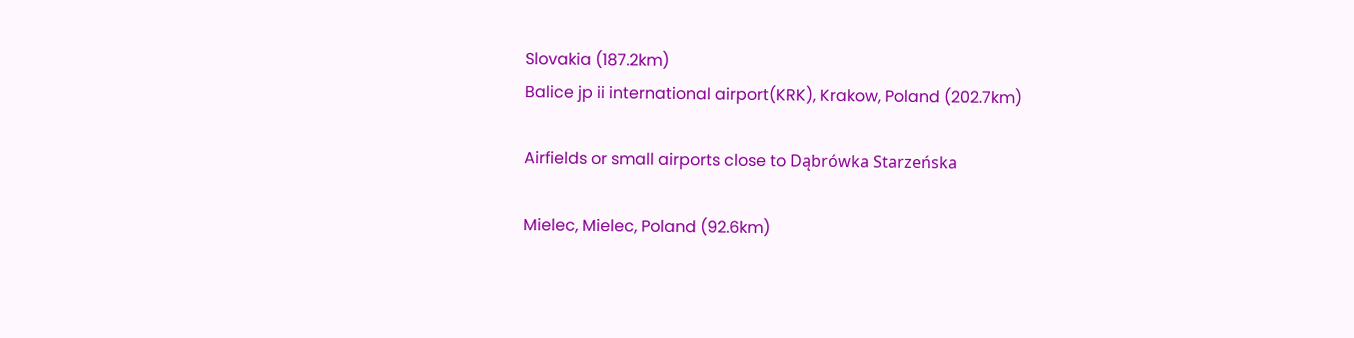Slovakia (187.2km)
Balice jp ii international airport(KRK), Krakow, Poland (202.7km)

Airfields or small airports close to Dąbrówka Starzeńska

Mielec, Mielec, Poland (92.6km)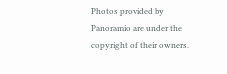Photos provided by Panoramio are under the copyright of their owners.